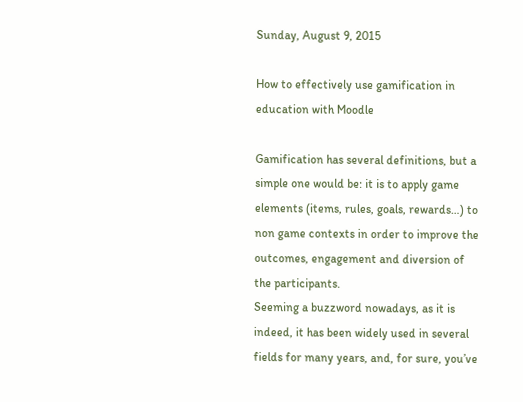Sunday, August 9, 2015

How to effectively use gamification in education with Moodle

Gamification has several definitions, but a simple one would be: it is to apply game elements (items, rules, goals, rewards…) to non game contexts in order to improve the outcomes, engagement and diversion of the participants.
Seeming a buzzword nowadays, as it is indeed, it has been widely used in several fields for many years, and, for sure, you’ve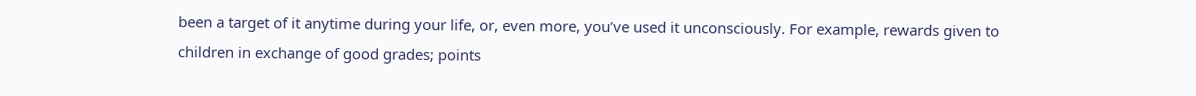been a target of it anytime during your life, or, even more, you’ve used it unconsciously. For example, rewards given to children in exchange of good grades; points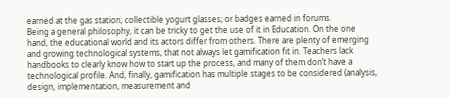earned at the gas station; collectible yogurt glasses; or badges earned in forums.
Being a general philosophy, it can be tricky to get the use of it in Education. On the one hand, the educational world and its actors differ from others. There are plenty of emerging and growing technological systems, that not always let gamification fit in. Teachers lack handbooks to clearly know how to start up the process, and many of them don’t have a technological profile. And, finally, gamification has multiple stages to be considered (analysis, design, implementation, measurement and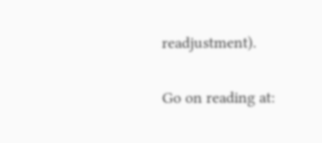readjustment).

Go on reading at: